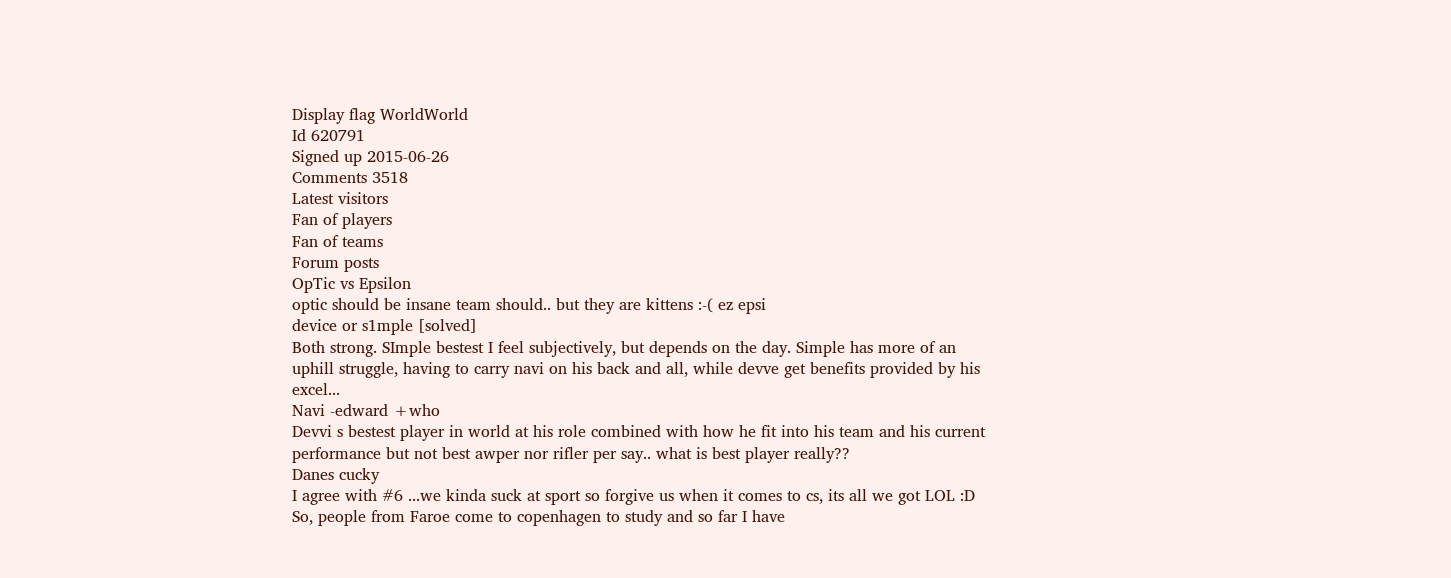Display flag WorldWorld
Id 620791
Signed up 2015-06-26
Comments 3518
Latest visitors
Fan of players
Fan of teams
Forum posts
OpTic vs Epsilon
optic should be insane team should.. but they are kittens :-( ez epsi
device or s1mple [solved]
Both strong. SImple bestest I feel subjectively, but depends on the day. Simple has more of an uphill struggle, having to carry navi on his back and all, while devve get benefits provided by his excel...
Navi -edward +who
Devvi s bestest player in world at his role combined with how he fit into his team and his current performance but not best awper nor rifler per say.. what is best player really??
Danes cucky
I agree with #6 ...we kinda suck at sport so forgive us when it comes to cs, its all we got LOL :D
So, people from Faroe come to copenhagen to study and so far I have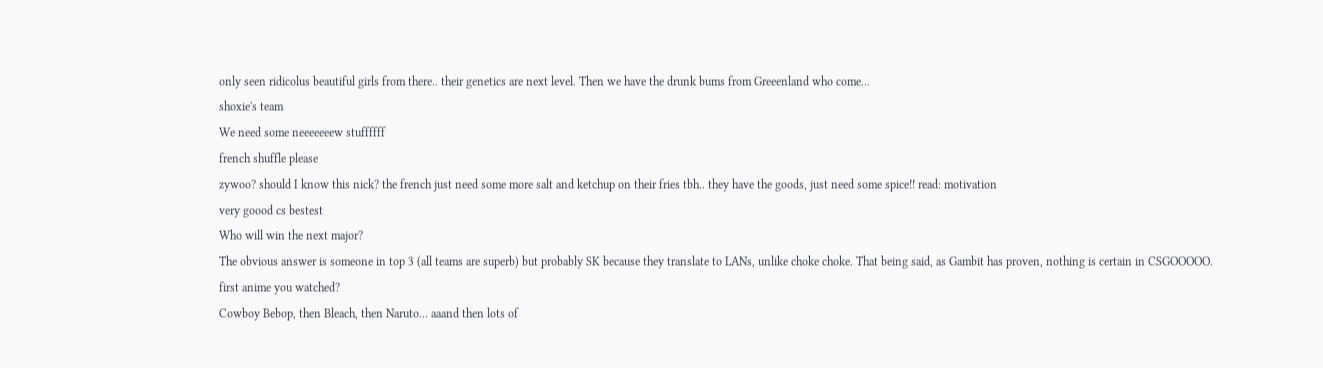only seen ridicolus beautiful girls from there.. their genetics are next level. Then we have the drunk bums from Greeenland who come...
shoxie's team
We need some neeeeeeew stuffffff
french shuffle please
zywoo? should I know this nick? the french just need some more salt and ketchup on their fries tbh.. they have the goods, just need some spice!! read: motivation
very goood cs bestest
Who will win the next major?
The obvious answer is someone in top 3 (all teams are superb) but probably SK because they translate to LANs, unlike choke choke. That being said, as Gambit has proven, nothing is certain in CSGOOOOO.
first anime you watched?
Cowboy Bebop, then Bleach, then Naruto... aaand then lots of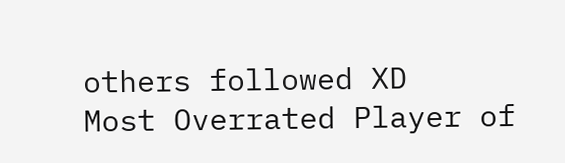others followed XD
Most Overrated Player of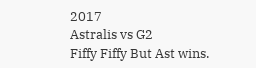2017
Astralis vs G2
Fiffy Fiffy But Ast wins.